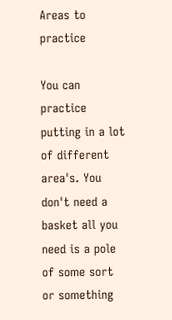Areas to practice

You can practice putting in a lot of different area's. You don't need a basket all you need is a pole of some sort or something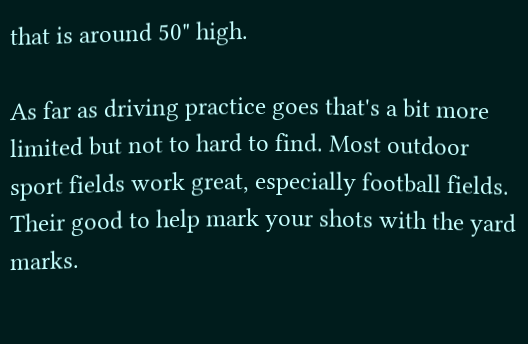that is around 50" high.

As far as driving practice goes that's a bit more limited but not to hard to find. Most outdoor sport fields work great, especially football fields. Their good to help mark your shots with the yard marks.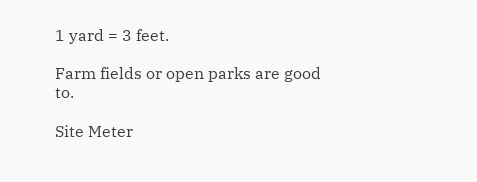1 yard = 3 feet.

Farm fields or open parks are good to.

Site Meter